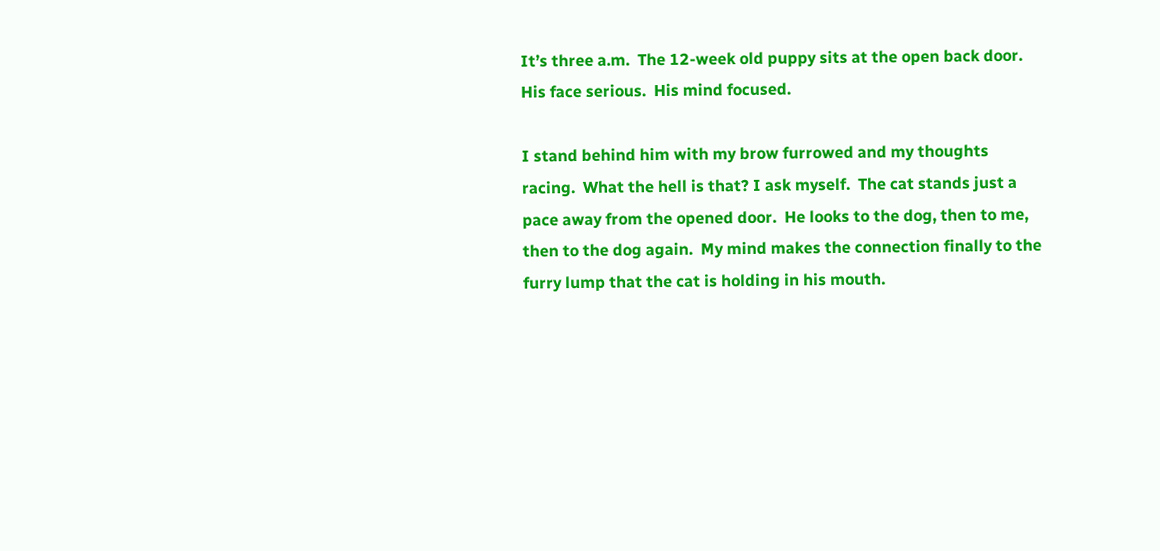It’s three a.m.  The 12-week old puppy sits at the open back door.  His face serious.  His mind focused.

I stand behind him with my brow furrowed and my thoughts racing.  What the hell is that? I ask myself.  The cat stands just a pace away from the opened door.  He looks to the dog, then to me, then to the dog again.  My mind makes the connection finally to the furry lump that the cat is holding in his mouth.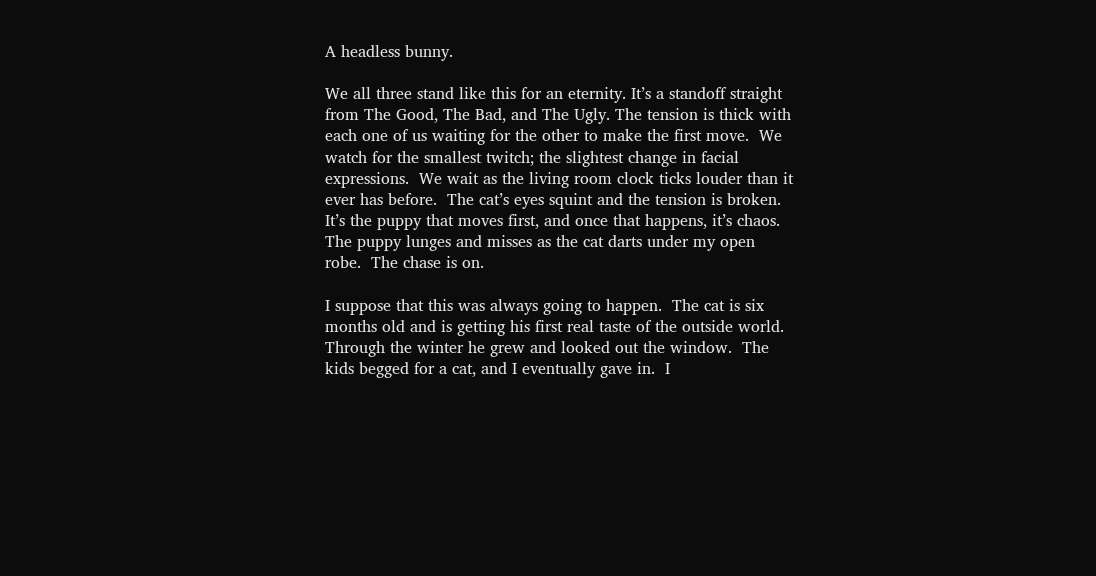A headless bunny.

We all three stand like this for an eternity. It’s a standoff straight from The Good, The Bad, and The Ugly. The tension is thick with each one of us waiting for the other to make the first move.  We watch for the smallest twitch; the slightest change in facial expressions.  We wait as the living room clock ticks louder than it ever has before.  The cat’s eyes squint and the tension is broken.  It’s the puppy that moves first, and once that happens, it’s chaos.  The puppy lunges and misses as the cat darts under my open robe.  The chase is on.

I suppose that this was always going to happen.  The cat is six months old and is getting his first real taste of the outside world.  Through the winter he grew and looked out the window.  The kids begged for a cat, and I eventually gave in.  I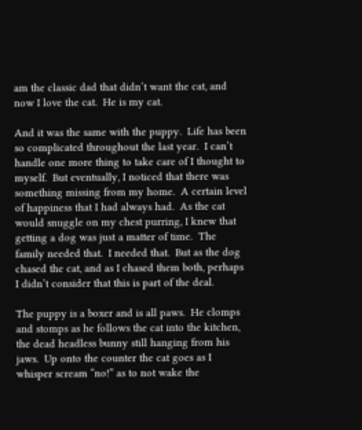am the classic dad that didn’t want the cat, and now I love the cat.  He is my cat.

And it was the same with the puppy.  Life has been so complicated throughout the last year.  I can’t handle one more thing to take care of I thought to myself.  But eventually, I noticed that there was something missing from my home.  A certain level of happiness that I had always had.  As the cat would snuggle on my chest purring, I knew that getting a dog was just a matter of time.  The family needed that.  I needed that.  But as the dog chased the cat, and as I chased them both, perhaps I didn’t consider that this is part of the deal.

The puppy is a boxer and is all paws.  He clomps and stomps as he follows the cat into the kitchen, the dead headless bunny still hanging from his jaws.  Up onto the counter the cat goes as I whisper scream “no!” as to not wake the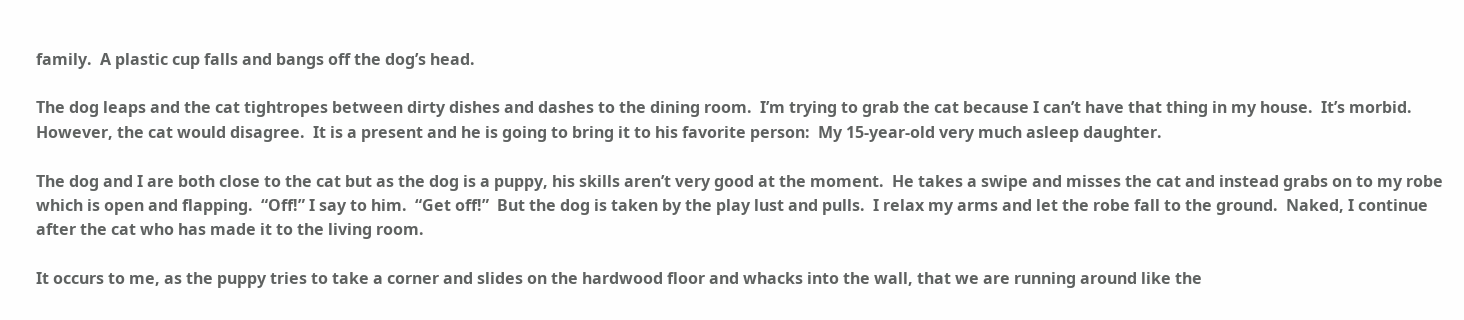family.  A plastic cup falls and bangs off the dog’s head.

The dog leaps and the cat tightropes between dirty dishes and dashes to the dining room.  I’m trying to grab the cat because I can’t have that thing in my house.  It’s morbid.  However, the cat would disagree.  It is a present and he is going to bring it to his favorite person:  My 15-year-old very much asleep daughter.

The dog and I are both close to the cat but as the dog is a puppy, his skills aren’t very good at the moment.  He takes a swipe and misses the cat and instead grabs on to my robe which is open and flapping.  “Off!” I say to him.  “Get off!”  But the dog is taken by the play lust and pulls.  I relax my arms and let the robe fall to the ground.  Naked, I continue after the cat who has made it to the living room.

It occurs to me, as the puppy tries to take a corner and slides on the hardwood floor and whacks into the wall, that we are running around like the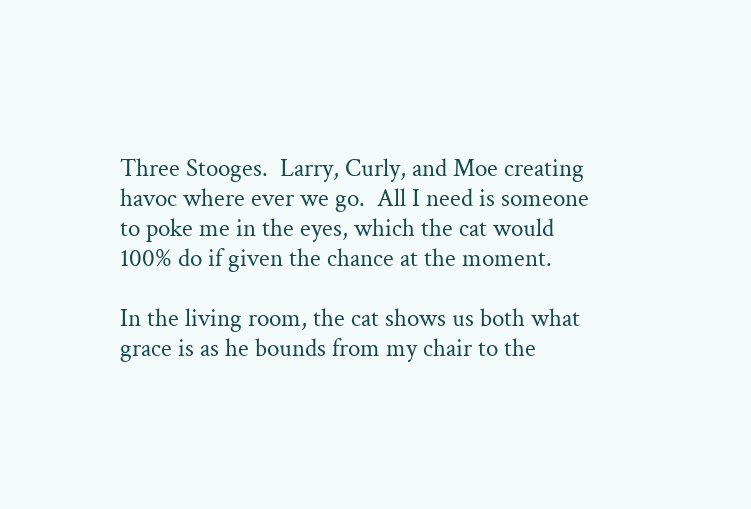Three Stooges.  Larry, Curly, and Moe creating havoc where ever we go.  All I need is someone to poke me in the eyes, which the cat would 100% do if given the chance at the moment.

In the living room, the cat shows us both what grace is as he bounds from my chair to the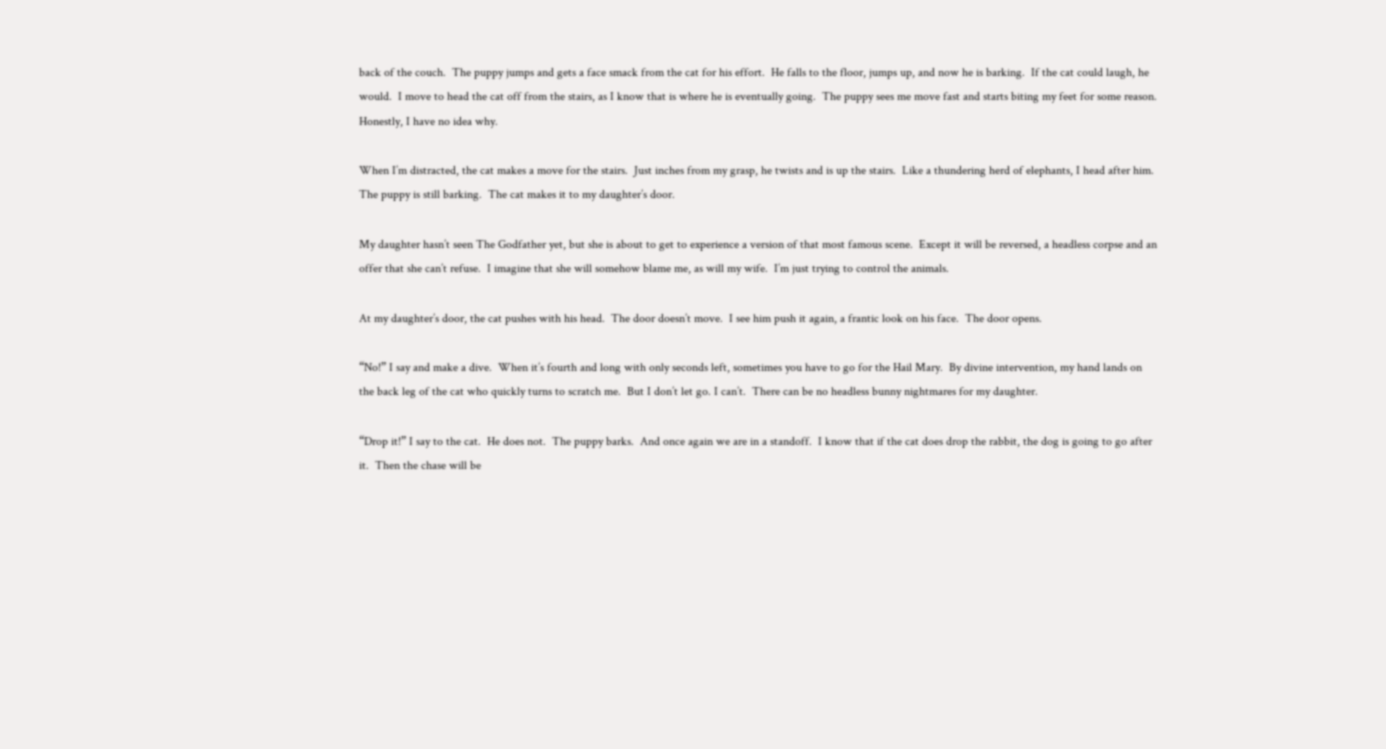back of the couch.  The puppy jumps and gets a face smack from the cat for his effort.  He falls to the floor, jumps up, and now he is barking.  If the cat could laugh, he would.  I move to head the cat off from the stairs, as I know that is where he is eventually going.  The puppy sees me move fast and starts biting my feet for some reason. Honestly, I have no idea why.

When I’m distracted, the cat makes a move for the stairs.  Just inches from my grasp, he twists and is up the stairs.  Like a thundering herd of elephants, I head after him.  The puppy is still barking.  The cat makes it to my daughter’s door.

My daughter hasn’t seen The Godfather yet, but she is about to get to experience a version of that most famous scene.  Except it will be reversed, a headless corpse and an offer that she can’t refuse.  I imagine that she will somehow blame me, as will my wife.  I’m just trying to control the animals.

At my daughter’s door, the cat pushes with his head.  The door doesn’t move.  I see him push it again, a frantic look on his face.  The door opens.

“No!” I say and make a dive.  When it’s fourth and long with only seconds left, sometimes you have to go for the Hail Mary.  By divine intervention, my hand lands on the back leg of the cat who quickly turns to scratch me.  But I don’t let go. I can’t.  There can be no headless bunny nightmares for my daughter.

“Drop it!” I say to the cat.  He does not.  The puppy barks.  And once again we are in a standoff.  I know that if the cat does drop the rabbit, the dog is going to go after it.  Then the chase will be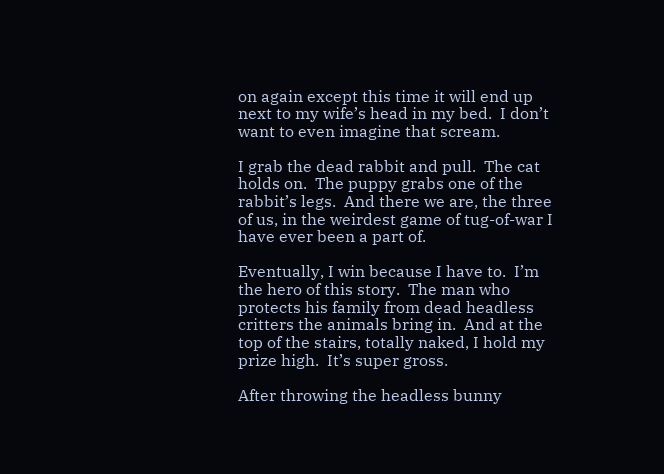on again except this time it will end up next to my wife’s head in my bed.  I don’t want to even imagine that scream.

I grab the dead rabbit and pull.  The cat holds on.  The puppy grabs one of the rabbit’s legs.  And there we are, the three of us, in the weirdest game of tug-of-war I have ever been a part of.

Eventually, I win because I have to.  I’m the hero of this story.  The man who protects his family from dead headless critters the animals bring in.  And at the top of the stairs, totally naked, I hold my prize high.  It’s super gross.

After throwing the headless bunny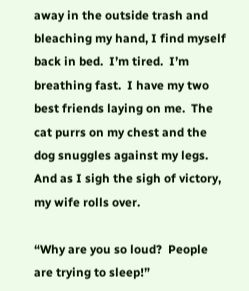away in the outside trash and bleaching my hand, I find myself back in bed.  I’m tired.  I’m breathing fast.  I have my two best friends laying on me.  The cat purrs on my chest and the dog snuggles against my legs.  And as I sigh the sigh of victory, my wife rolls over.

“Why are you so loud?  People are trying to sleep!”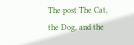The post The Cat, the Dog, and the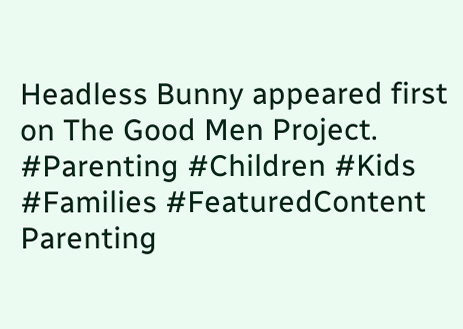Headless Bunny appeared first on The Good Men Project.
#Parenting #Children #Kids #Families #FeaturedContent
Parenting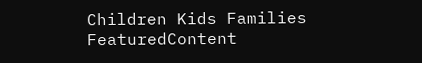Children Kids Families FeaturedContent